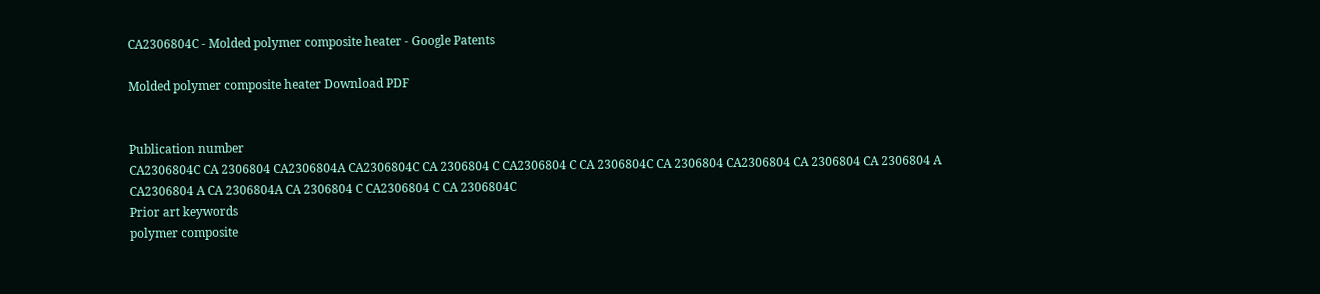CA2306804C - Molded polymer composite heater - Google Patents

Molded polymer composite heater Download PDF


Publication number
CA2306804C CA 2306804 CA2306804A CA2306804C CA 2306804 C CA2306804 C CA 2306804C CA 2306804 CA2306804 CA 2306804 CA 2306804 A CA2306804 A CA 2306804A CA 2306804 C CA2306804 C CA 2306804C
Prior art keywords
polymer composite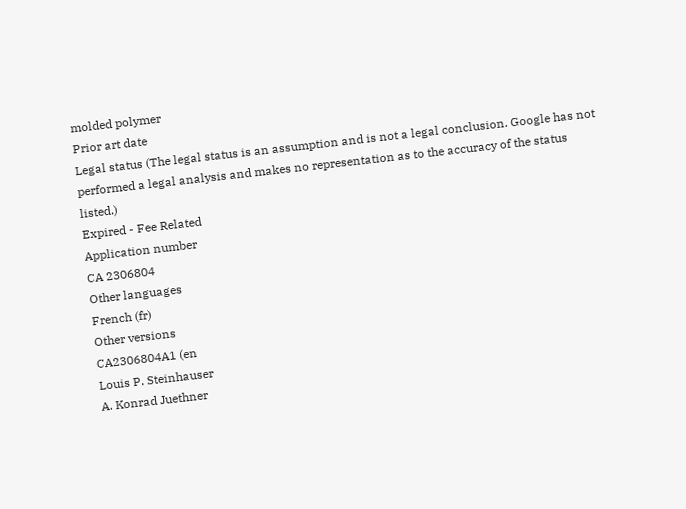molded polymer
Prior art date
Legal status (The legal status is an assumption and is not a legal conclusion. Google has not performed a legal analysis and makes no representation as to the accuracy of the status listed.)
Expired - Fee Related
Application number
CA 2306804
Other languages
French (fr)
Other versions
CA2306804A1 (en
Louis P. Steinhauser
A. Konrad Juethner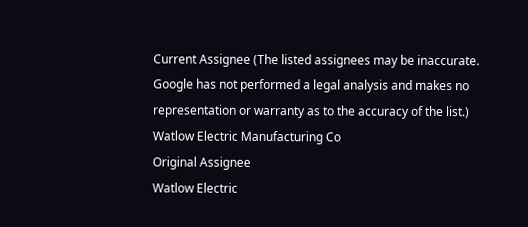Current Assignee (The listed assignees may be inaccurate. Google has not performed a legal analysis and makes no representation or warranty as to the accuracy of the list.)
Watlow Electric Manufacturing Co
Original Assignee
Watlow Electric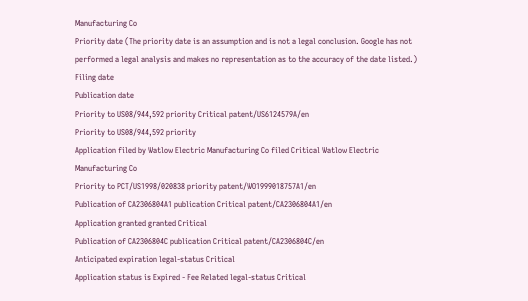Manufacturing Co
Priority date (The priority date is an assumption and is not a legal conclusion. Google has not performed a legal analysis and makes no representation as to the accuracy of the date listed.)
Filing date
Publication date
Priority to US08/944,592 priority Critical patent/US6124579A/en
Priority to US08/944,592 priority
Application filed by Watlow Electric Manufacturing Co filed Critical Watlow Electric Manufacturing Co
Priority to PCT/US1998/020838 priority patent/WO1999018757A1/en
Publication of CA2306804A1 publication Critical patent/CA2306804A1/en
Application granted granted Critical
Publication of CA2306804C publication Critical patent/CA2306804C/en
Anticipated expiration legal-status Critical
Application status is Expired - Fee Related legal-status Critical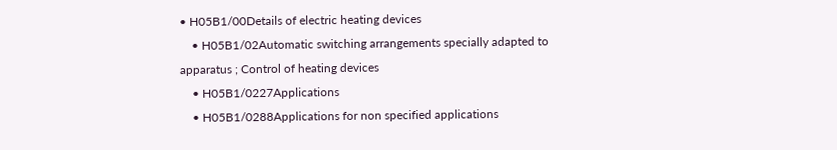• H05B1/00Details of electric heating devices
    • H05B1/02Automatic switching arrangements specially adapted to apparatus ; Control of heating devices
    • H05B1/0227Applications
    • H05B1/0288Applications for non specified applications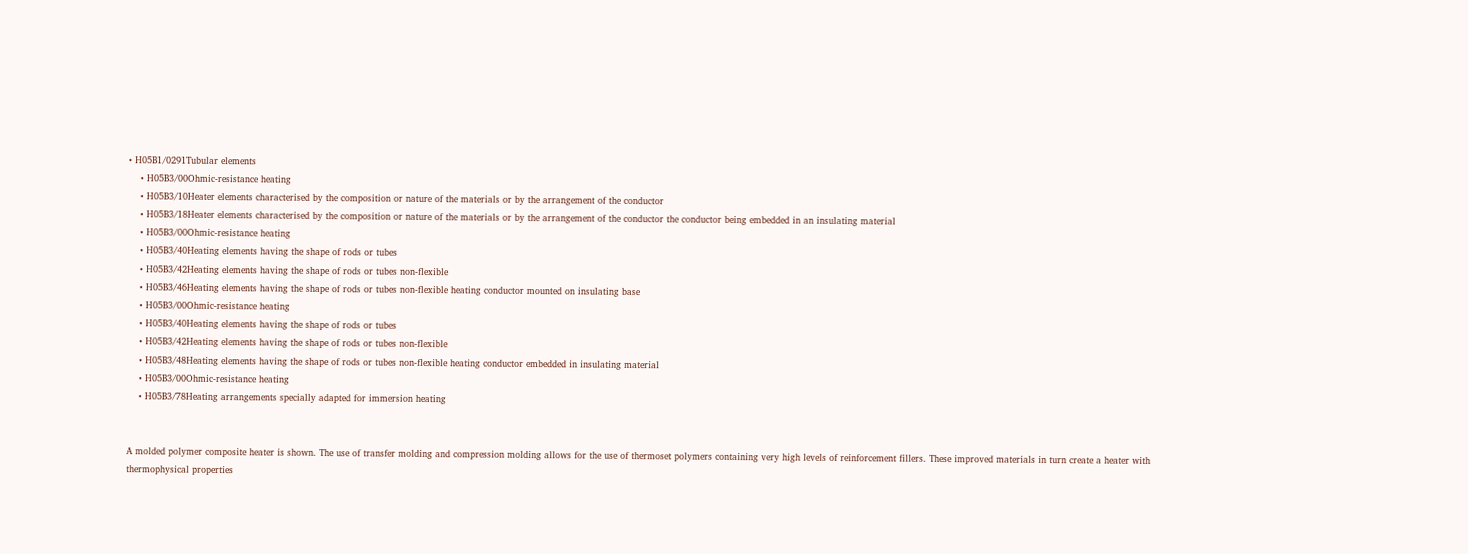• H05B1/0291Tubular elements
    • H05B3/00Ohmic-resistance heating
    • H05B3/10Heater elements characterised by the composition or nature of the materials or by the arrangement of the conductor
    • H05B3/18Heater elements characterised by the composition or nature of the materials or by the arrangement of the conductor the conductor being embedded in an insulating material
    • H05B3/00Ohmic-resistance heating
    • H05B3/40Heating elements having the shape of rods or tubes
    • H05B3/42Heating elements having the shape of rods or tubes non-flexible
    • H05B3/46Heating elements having the shape of rods or tubes non-flexible heating conductor mounted on insulating base
    • H05B3/00Ohmic-resistance heating
    • H05B3/40Heating elements having the shape of rods or tubes
    • H05B3/42Heating elements having the shape of rods or tubes non-flexible
    • H05B3/48Heating elements having the shape of rods or tubes non-flexible heating conductor embedded in insulating material
    • H05B3/00Ohmic-resistance heating
    • H05B3/78Heating arrangements specially adapted for immersion heating


A molded polymer composite heater is shown. The use of transfer molding and compression molding allows for the use of thermoset polymers containing very high levels of reinforcement fillers. These improved materials in turn create a heater with thermophysical properties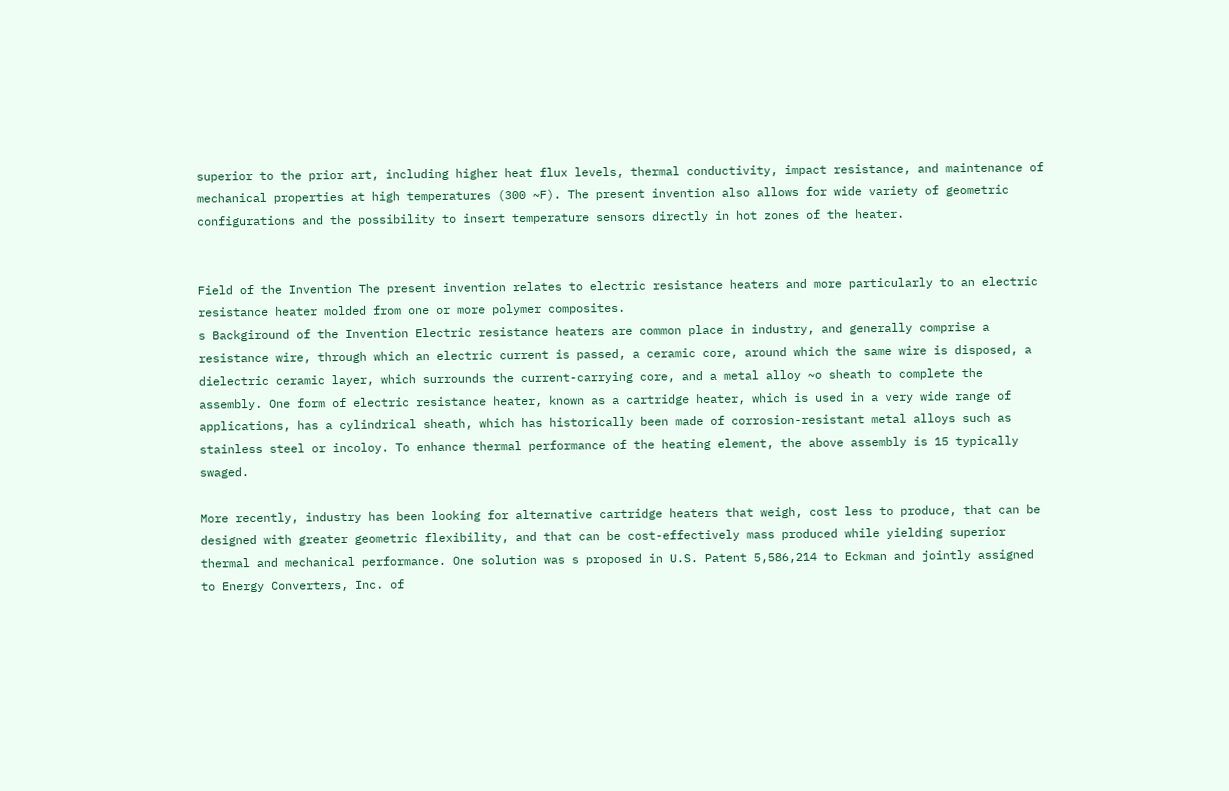superior to the prior art, including higher heat flux levels, thermal conductivity, impact resistance, and maintenance of mechanical properties at high temperatures (300 ~F). The present invention also allows for wide variety of geometric configurations and the possibility to insert temperature sensors directly in hot zones of the heater.


Field of the Invention The present invention relates to electric resistance heaters and more particularly to an electric resistance heater molded from one or more polymer composites.
s Backgiround of the Invention Electric resistance heaters are common place in industry, and generally comprise a resistance wire, through which an electric current is passed, a ceramic core, around which the same wire is disposed, a dielectric ceramic layer, which surrounds the current-carrying core, and a metal alloy ~o sheath to complete the assembly. One form of electric resistance heater, known as a cartridge heater, which is used in a very wide range of applications, has a cylindrical sheath, which has historically been made of corrosion-resistant metal alloys such as stainless steel or incoloy. To enhance thermal performance of the heating element, the above assembly is 15 typically swaged.

More recently, industry has been looking for alternative cartridge heaters that weigh, cost less to produce, that can be designed with greater geometric flexibility, and that can be cost-effectively mass produced while yielding superior thermal and mechanical performance. One solution was s proposed in U.S. Patent 5,586,214 to Eckman and jointly assigned to Energy Converters, Inc. of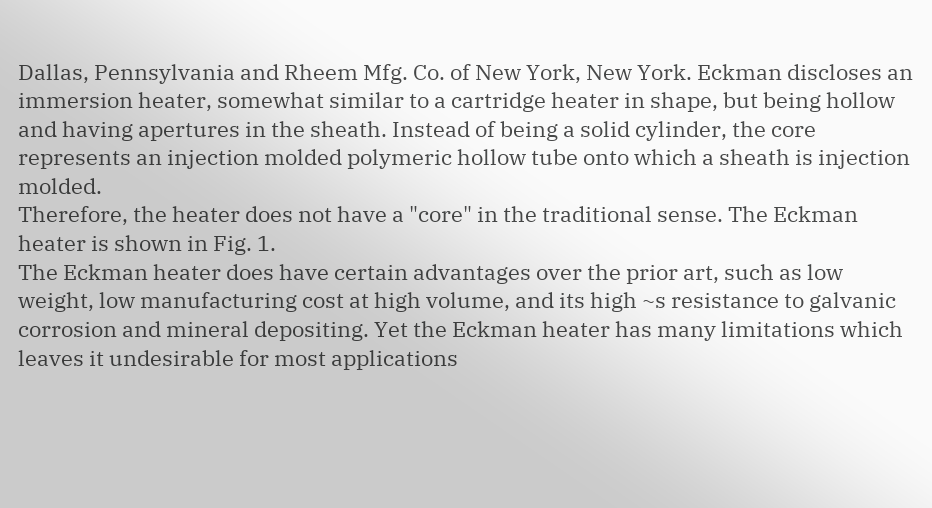Dallas, Pennsylvania and Rheem Mfg. Co. of New York, New York. Eckman discloses an immersion heater, somewhat similar to a cartridge heater in shape, but being hollow and having apertures in the sheath. Instead of being a solid cylinder, the core represents an injection molded polymeric hollow tube onto which a sheath is injection molded.
Therefore, the heater does not have a "core" in the traditional sense. The Eckman heater is shown in Fig. 1.
The Eckman heater does have certain advantages over the prior art, such as low weight, low manufacturing cost at high volume, and its high ~s resistance to galvanic corrosion and mineral depositing. Yet the Eckman heater has many limitations which leaves it undesirable for most applications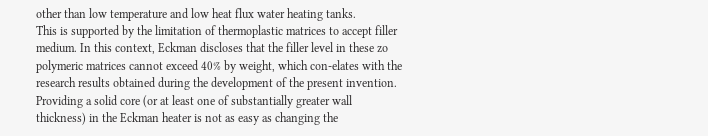other than low temperature and low heat flux water heating tanks.
This is supported by the limitation of thermoplastic matrices to accept filler medium. In this context, Eckman discloses that the filler level in these zo polymeric matrices cannot exceed 40% by weight, which con-elates with the research results obtained during the development of the present invention.
Providing a solid core (or at least one of substantially greater wall thickness) in the Eckman heater is not as easy as changing the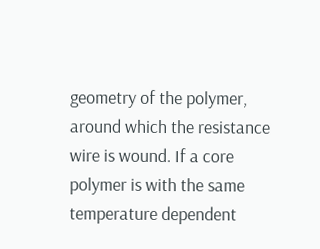geometry of the polymer, around which the resistance wire is wound. If a core polymer is with the same temperature dependent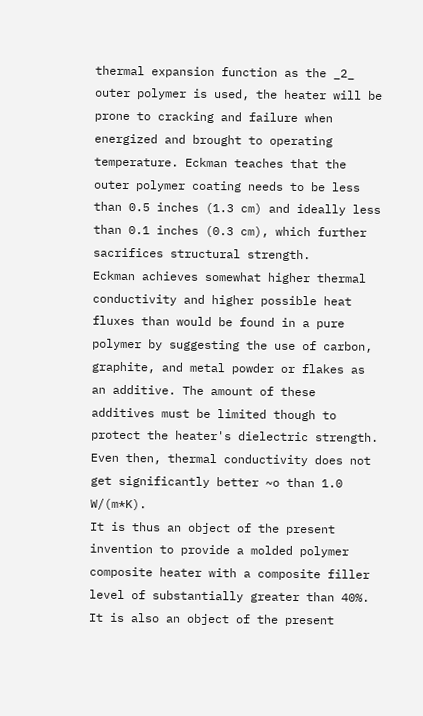thermal expansion function as the _2_ outer polymer is used, the heater will be prone to cracking and failure when energized and brought to operating temperature. Eckman teaches that the outer polymer coating needs to be less than 0.5 inches (1.3 cm) and ideally less than 0.1 inches (0.3 cm), which further sacrifices structural strength.
Eckman achieves somewhat higher thermal conductivity and higher possible heat fluxes than would be found in a pure polymer by suggesting the use of carbon, graphite, and metal powder or flakes as an additive. The amount of these additives must be limited though to protect the heater's dielectric strength. Even then, thermal conductivity does not get significantly better ~o than 1.0 W/(m*K).
It is thus an object of the present invention to provide a molded polymer composite heater with a composite filler level of substantially greater than 40%.
It is also an object of the present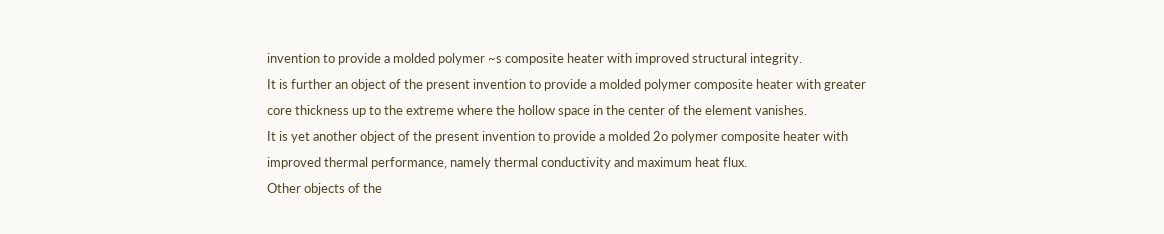invention to provide a molded polymer ~s composite heater with improved structural integrity.
It is further an object of the present invention to provide a molded polymer composite heater with greater core thickness up to the extreme where the hollow space in the center of the element vanishes.
It is yet another object of the present invention to provide a molded 2o polymer composite heater with improved thermal performance, namely thermal conductivity and maximum heat flux.
Other objects of the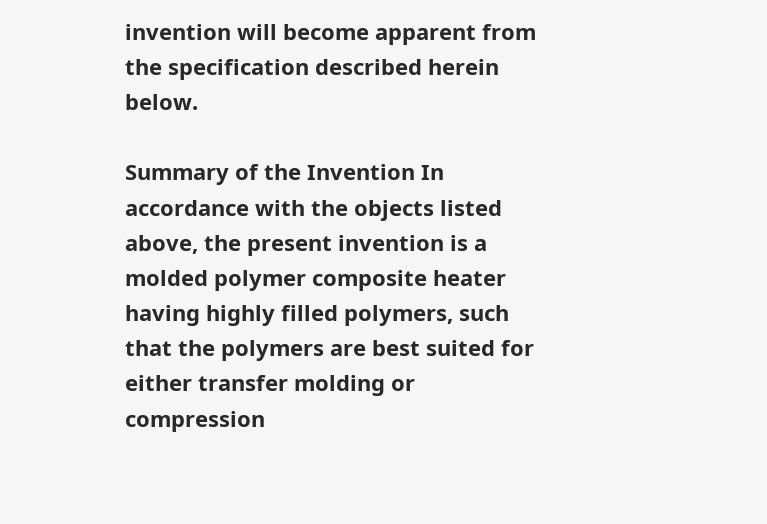invention will become apparent from the specification described herein below.

Summary of the Invention In accordance with the objects listed above, the present invention is a molded polymer composite heater having highly filled polymers, such that the polymers are best suited for either transfer molding or compression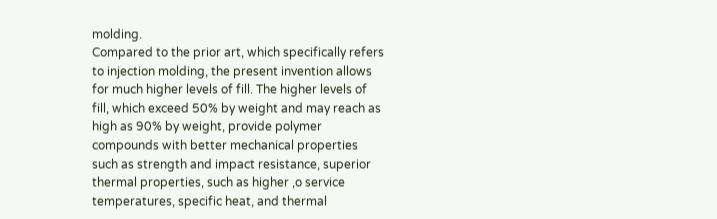molding.
Compared to the prior art, which specifically refers to injection molding, the present invention allows for much higher levels of fill. The higher levels of fill, which exceed 50% by weight and may reach as high as 90% by weight, provide polymer compounds with better mechanical properties such as strength and impact resistance, superior thermal properties, such as higher ,o service temperatures, specific heat, and thermal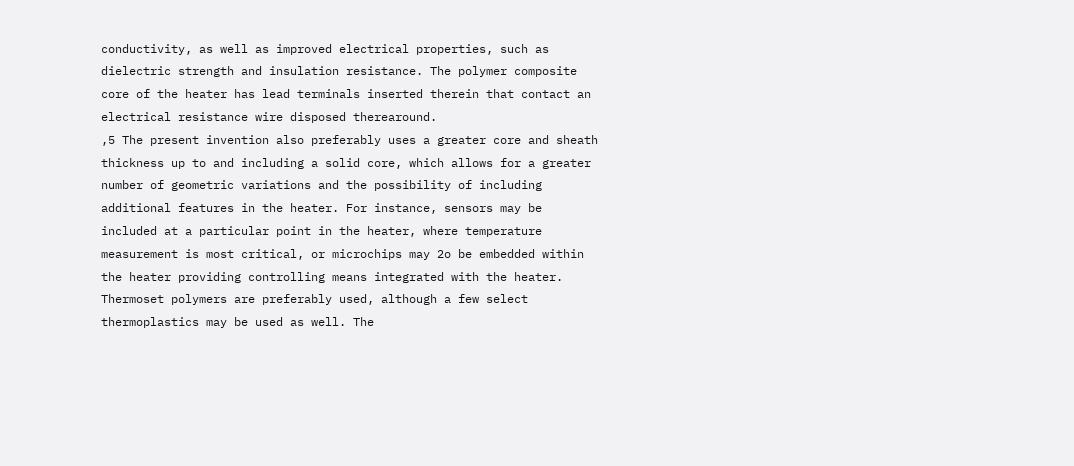conductivity, as well as improved electrical properties, such as dielectric strength and insulation resistance. The polymer composite core of the heater has lead terminals inserted therein that contact an electrical resistance wire disposed therearound.
,5 The present invention also preferably uses a greater core and sheath thickness up to and including a solid core, which allows for a greater number of geometric variations and the possibility of including additional features in the heater. For instance, sensors may be included at a particular point in the heater, where temperature measurement is most critical, or microchips may 2o be embedded within the heater providing controlling means integrated with the heater.
Thermoset polymers are preferably used, although a few select thermoplastics may be used as well. The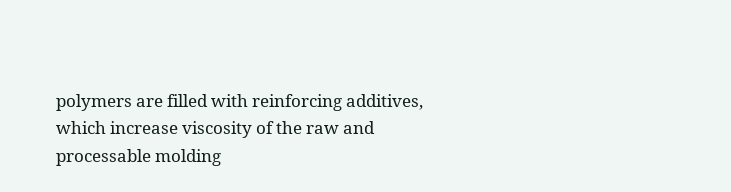polymers are filled with reinforcing additives, which increase viscosity of the raw and processable molding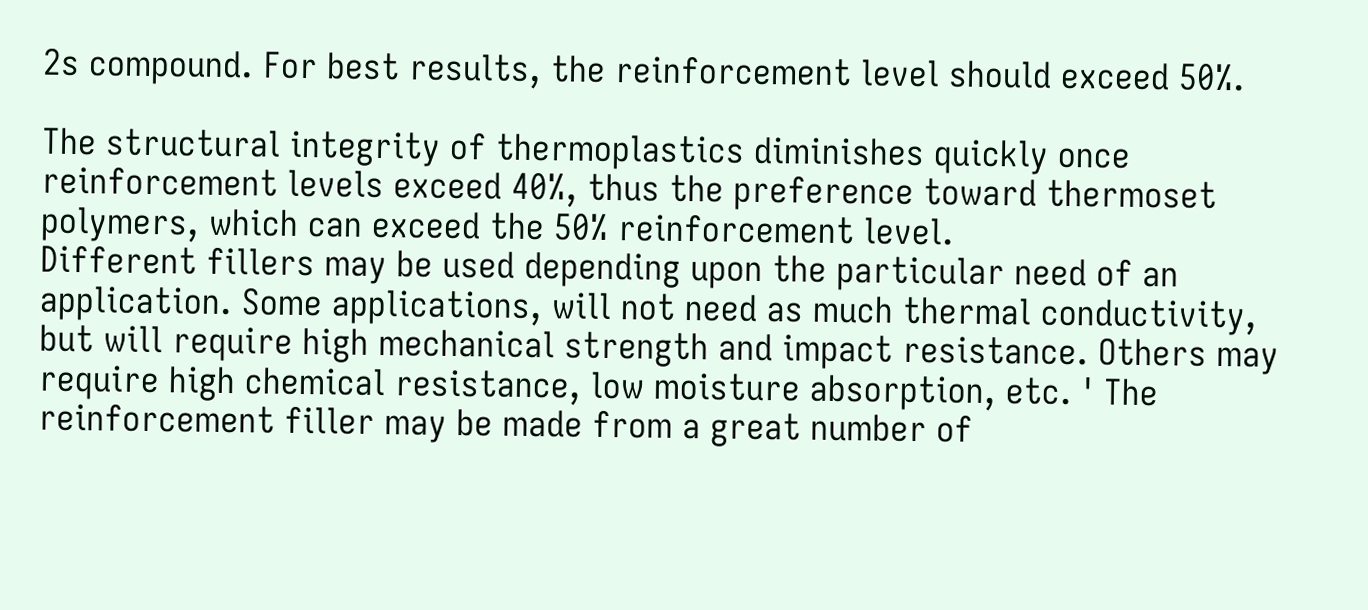2s compound. For best results, the reinforcement level should exceed 50%.

The structural integrity of thermoplastics diminishes quickly once reinforcement levels exceed 40%, thus the preference toward thermoset polymers, which can exceed the 50% reinforcement level.
Different fillers may be used depending upon the particular need of an application. Some applications, will not need as much thermal conductivity, but will require high mechanical strength and impact resistance. Others may require high chemical resistance, low moisture absorption, etc. ' The reinforcement filler may be made from a great number of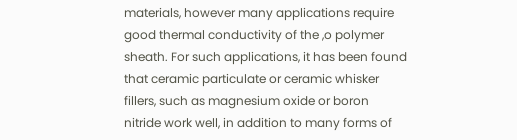materials, however many applications require good thermal conductivity of the ,o polymer sheath. For such applications, it has been found that ceramic particulate or ceramic whisker fillers, such as magnesium oxide or boron nitride work well, in addition to many forms of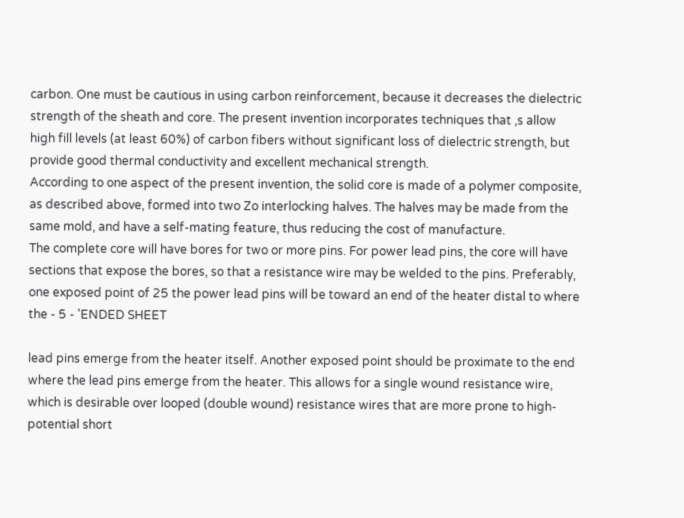carbon. One must be cautious in using carbon reinforcement, because it decreases the dielectric strength of the sheath and core. The present invention incorporates techniques that ,s allow high fill levels (at least 60%) of carbon fibers without significant loss of dielectric strength, but provide good thermal conductivity and excellent mechanical strength.
According to one aspect of the present invention, the solid core is made of a polymer composite, as described above, formed into two Zo interlocking halves. The halves may be made from the same mold, and have a self-mating feature, thus reducing the cost of manufacture.
The complete core will have bores for two or more pins. For power lead pins, the core will have sections that expose the bores, so that a resistance wire may be welded to the pins. Preferably, one exposed point of 25 the power lead pins will be toward an end of the heater distal to where the - 5 - 'ENDED SHEET

lead pins emerge from the heater itself. Another exposed point should be proximate to the end where the lead pins emerge from the heater. This allows for a single wound resistance wire, which is desirable over looped (double wound) resistance wires that are more prone to high-potential short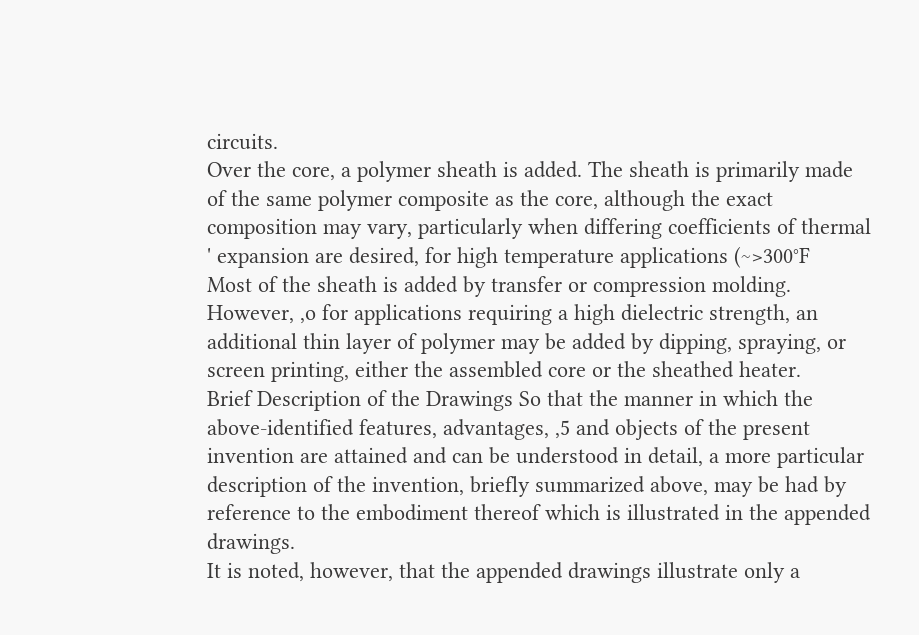circuits.
Over the core, a polymer sheath is added. The sheath is primarily made of the same polymer composite as the core, although the exact composition may vary, particularly when differing coefficients of thermal ' expansion are desired, for high temperature applications (~>300°F
Most of the sheath is added by transfer or compression molding. However, ,o for applications requiring a high dielectric strength, an additional thin layer of polymer may be added by dipping, spraying, or screen printing, either the assembled core or the sheathed heater.
Brief Description of the Drawings So that the manner in which the above-identified features, advantages, ,5 and objects of the present invention are attained and can be understood in detail, a more particular description of the invention, briefly summarized above, may be had by reference to the embodiment thereof which is illustrated in the appended drawings.
It is noted, however, that the appended drawings illustrate only a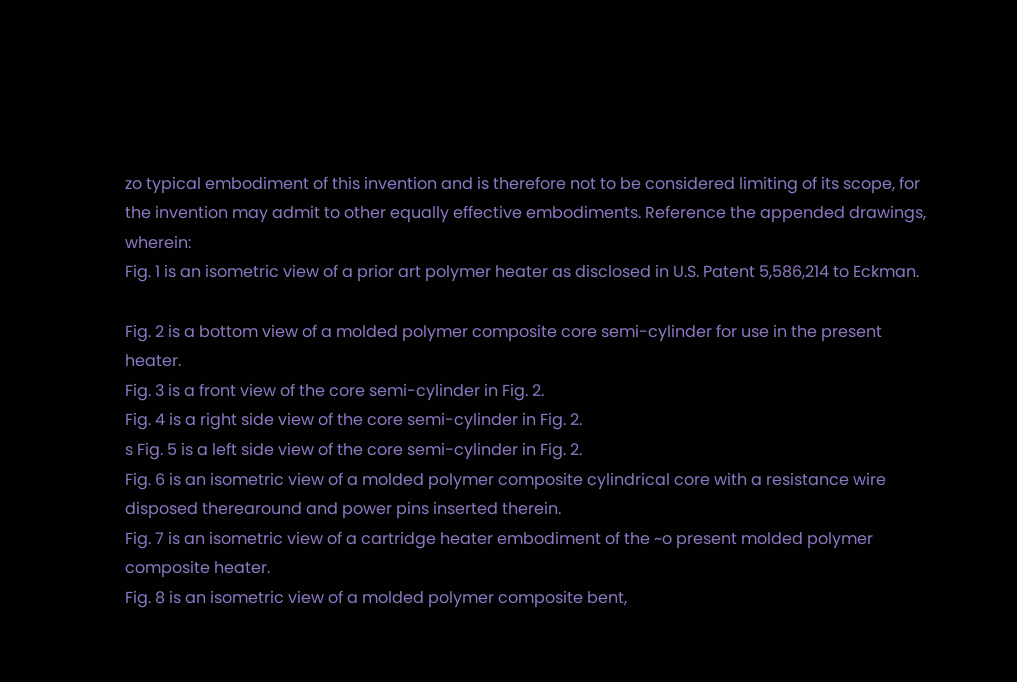zo typical embodiment of this invention and is therefore not to be considered limiting of its scope, for the invention may admit to other equally effective embodiments. Reference the appended drawings, wherein:
Fig. 1 is an isometric view of a prior art polymer heater as disclosed in U.S. Patent 5,586,214 to Eckman.

Fig. 2 is a bottom view of a molded polymer composite core semi-cylinder for use in the present heater.
Fig. 3 is a front view of the core semi-cylinder in Fig. 2.
Fig. 4 is a right side view of the core semi-cylinder in Fig. 2.
s Fig. 5 is a left side view of the core semi-cylinder in Fig. 2.
Fig. 6 is an isometric view of a molded polymer composite cylindrical core with a resistance wire disposed therearound and power pins inserted therein.
Fig. 7 is an isometric view of a cartridge heater embodiment of the ~o present molded polymer composite heater.
Fig. 8 is an isometric view of a molded polymer composite bent,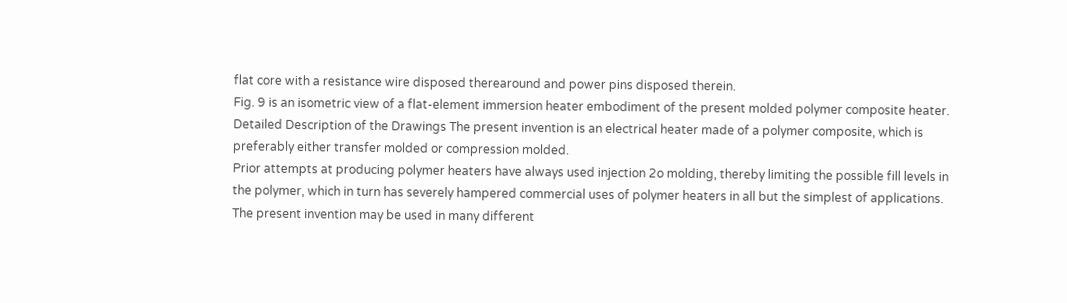flat core with a resistance wire disposed therearound and power pins disposed therein.
Fig. 9 is an isometric view of a flat-element immersion heater embodiment of the present molded polymer composite heater.
Detailed Description of the Drawings The present invention is an electrical heater made of a polymer composite, which is preferably either transfer molded or compression molded.
Prior attempts at producing polymer heaters have always used injection 2o molding, thereby limiting the possible fill levels in the polymer, which in turn has severely hampered commercial uses of polymer heaters in all but the simplest of applications. The present invention may be used in many different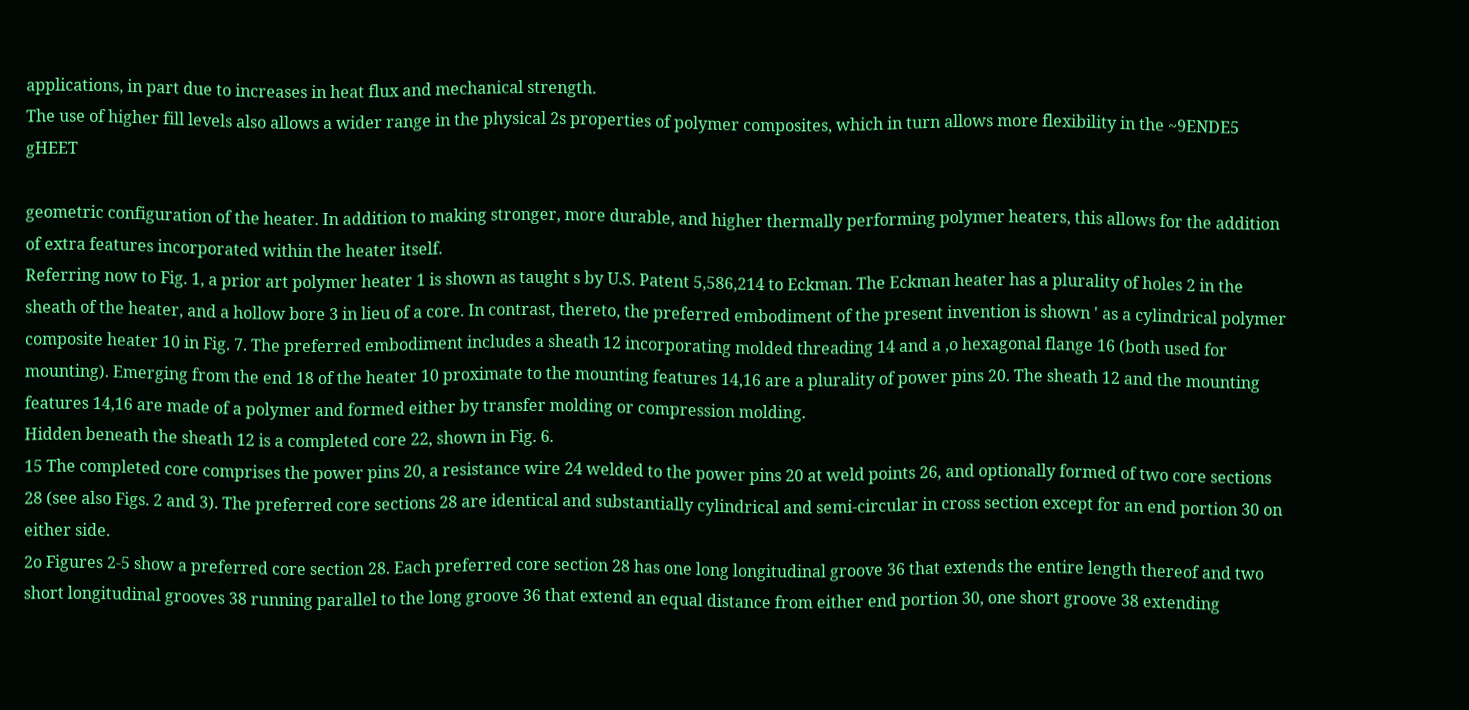applications, in part due to increases in heat flux and mechanical strength.
The use of higher fill levels also allows a wider range in the physical 2s properties of polymer composites, which in turn allows more flexibility in the ~9ENDE5 gHEET

geometric configuration of the heater. In addition to making stronger, more durable, and higher thermally performing polymer heaters, this allows for the addition of extra features incorporated within the heater itself.
Referring now to Fig. 1, a prior art polymer heater 1 is shown as taught s by U.S. Patent 5,586,214 to Eckman. The Eckman heater has a plurality of holes 2 in the sheath of the heater, and a hollow bore 3 in lieu of a core. In contrast, thereto, the preferred embodiment of the present invention is shown ' as a cylindrical polymer composite heater 10 in Fig. 7. The preferred embodiment includes a sheath 12 incorporating molded threading 14 and a ,o hexagonal flange 16 (both used for mounting). Emerging from the end 18 of the heater 10 proximate to the mounting features 14,16 are a plurality of power pins 20. The sheath 12 and the mounting features 14,16 are made of a polymer and formed either by transfer molding or compression molding.
Hidden beneath the sheath 12 is a completed core 22, shown in Fig. 6.
15 The completed core comprises the power pins 20, a resistance wire 24 welded to the power pins 20 at weld points 26, and optionally formed of two core sections 28 (see also Figs. 2 and 3). The preferred core sections 28 are identical and substantially cylindrical and semi-circular in cross section except for an end portion 30 on either side.
2o Figures 2-5 show a preferred core section 28. Each preferred core section 28 has one long longitudinal groove 36 that extends the entire length thereof and two short longitudinal grooves 38 running parallel to the long groove 36 that extend an equal distance from either end portion 30, one short groove 38 extending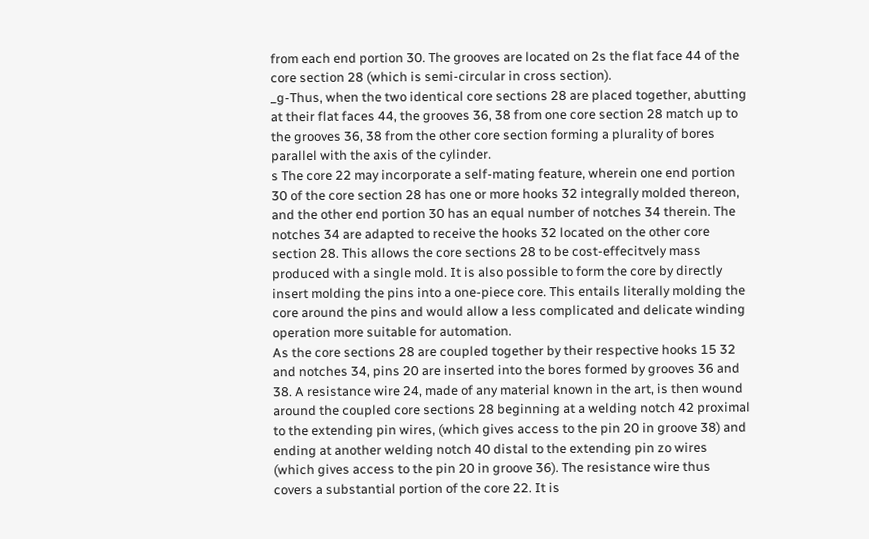from each end portion 30. The grooves are located on 2s the flat face 44 of the core section 28 (which is semi-circular in cross section).
_g-Thus, when the two identical core sections 28 are placed together, abutting at their flat faces 44, the grooves 36, 38 from one core section 28 match up to the grooves 36, 38 from the other core section forming a plurality of bores parallel with the axis of the cylinder.
s The core 22 may incorporate a self-mating feature, wherein one end portion 30 of the core section 28 has one or more hooks 32 integrally molded thereon, and the other end portion 30 has an equal number of notches 34 therein. The notches 34 are adapted to receive the hooks 32 located on the other core section 28. This allows the core sections 28 to be cost-effecitvely mass produced with a single mold. It is also possible to form the core by directly insert molding the pins into a one-piece core. This entails literally molding the core around the pins and would allow a less complicated and delicate winding operation more suitable for automation.
As the core sections 28 are coupled together by their respective hooks 15 32 and notches 34, pins 20 are inserted into the bores formed by grooves 36 and 38. A resistance wire 24, made of any material known in the art, is then wound around the coupled core sections 28 beginning at a welding notch 42 proximal to the extending pin wires, (which gives access to the pin 20 in groove 38) and ending at another welding notch 40 distal to the extending pin zo wires (which gives access to the pin 20 in groove 36). The resistance wire thus covers a substantial portion of the core 22. It is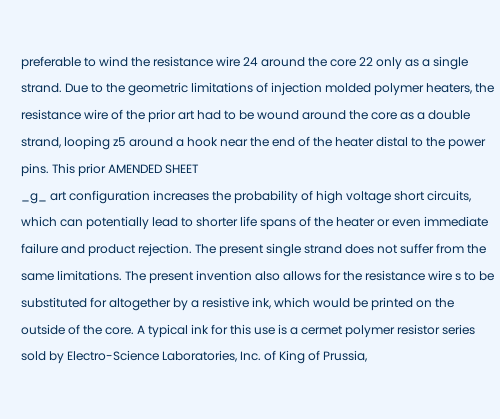preferable to wind the resistance wire 24 around the core 22 only as a single strand. Due to the geometric limitations of injection molded polymer heaters, the resistance wire of the prior art had to be wound around the core as a double strand, looping z5 around a hook near the end of the heater distal to the power pins. This prior AMENDED SHEET
_g_ art configuration increases the probability of high voltage short circuits, which can potentially lead to shorter life spans of the heater or even immediate failure and product rejection. The present single strand does not suffer from the same limitations. The present invention also allows for the resistance wire s to be substituted for altogether by a resistive ink, which would be printed on the outside of the core. A typical ink for this use is a cermet polymer resistor series sold by Electro-Science Laboratories, Inc. of King of Prussia,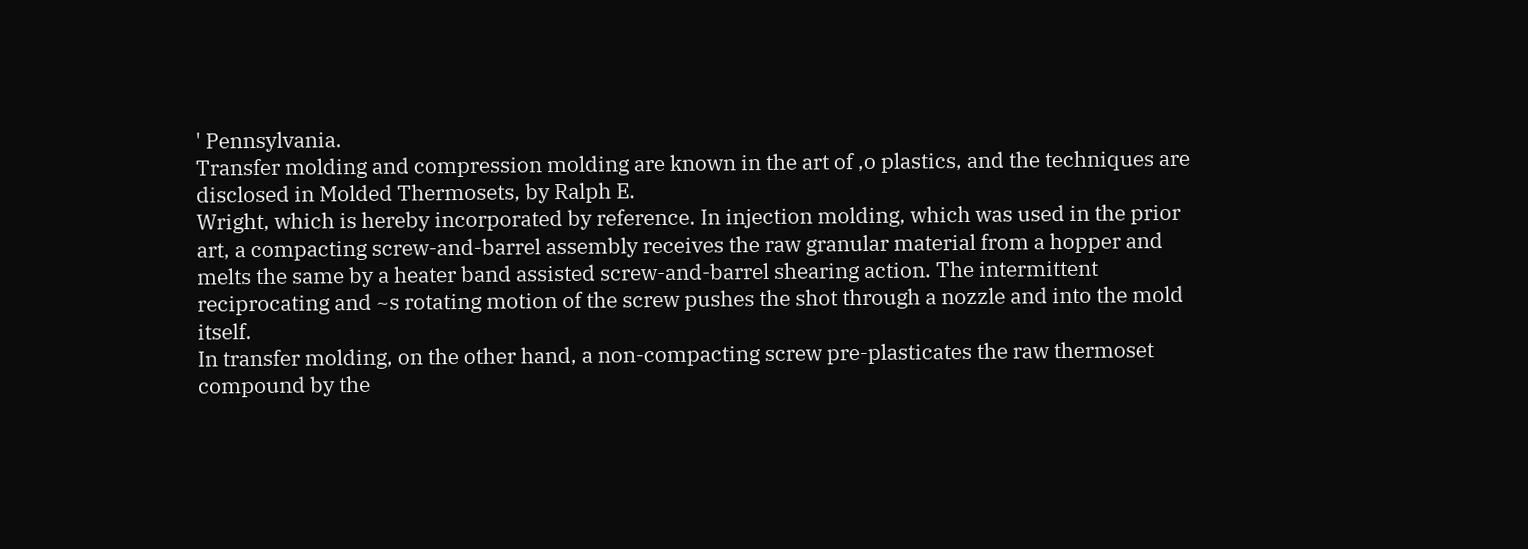' Pennsylvania.
Transfer molding and compression molding are known in the art of ,o plastics, and the techniques are disclosed in Molded Thermosets, by Ralph E.
Wright, which is hereby incorporated by reference. In injection molding, which was used in the prior art, a compacting screw-and-barrel assembly receives the raw granular material from a hopper and melts the same by a heater band assisted screw-and-barrel shearing action. The intermittent reciprocating and ~s rotating motion of the screw pushes the shot through a nozzle and into the mold itself.
In transfer molding, on the other hand, a non-compacting screw pre-plasticates the raw thermoset compound by the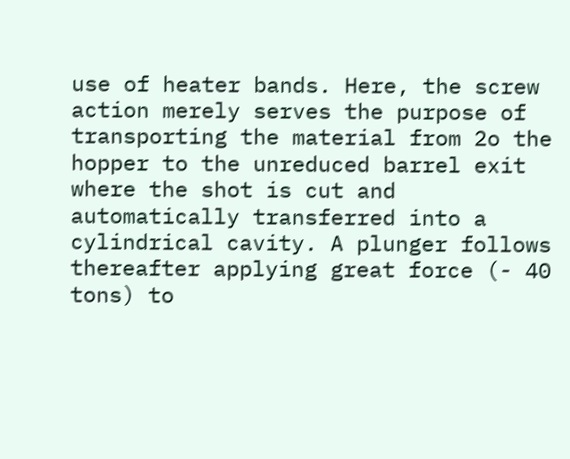use of heater bands. Here, the screw action merely serves the purpose of transporting the material from 2o the hopper to the unreduced barrel exit where the shot is cut and automatically transferred into a cylindrical cavity. A plunger follows thereafter applying great force (- 40 tons) to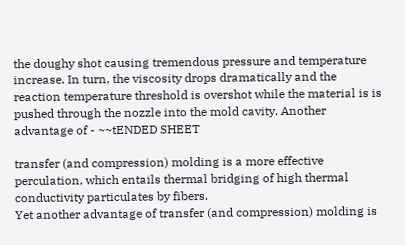the doughy shot causing tremendous pressure and temperature increase. In turn, the viscosity drops dramatically and the reaction temperature threshold is overshot while the material is is pushed through the nozzle into the mold cavity. Another advantage of - ~~tENDED SHEET

transfer (and compression) molding is a more effective perculation, which entails thermal bridging of high thermal conductivity particulates by fibers.
Yet another advantage of transfer (and compression) molding is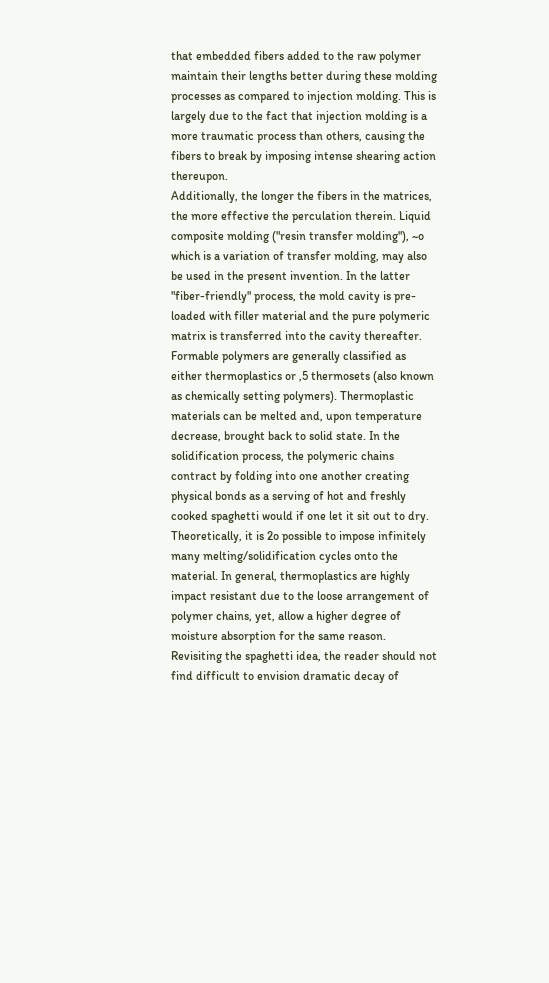that embedded fibers added to the raw polymer maintain their lengths better during these molding processes as compared to injection molding. This is largely due to the fact that injection molding is a more traumatic process than others, causing the fibers to break by imposing intense shearing action thereupon.
Additionally, the longer the fibers in the matrices, the more effective the perculation therein. Liquid composite molding ("resin transfer molding"), ~o which is a variation of transfer molding, may also be used in the present invention. In the latter "fiber-friendly" process, the mold cavity is pre-loaded with filler material and the pure polymeric matrix is transferred into the cavity thereafter.
Formable polymers are generally classified as either thermoplastics or ,5 thermosets (also known as chemically setting polymers). Thermoplastic materials can be melted and, upon temperature decrease, brought back to solid state. In the solidification process, the polymeric chains contract by folding into one another creating physical bonds as a serving of hot and freshly cooked spaghetti would if one let it sit out to dry. Theoretically, it is 2o possible to impose infinitely many melting/solidification cycles onto the material. In general, thermoplastics are highly impact resistant due to the loose arrangement of polymer chains, yet, allow a higher degree of moisture absorption for the same reason. Revisiting the spaghetti idea, the reader should not find difficult to envision dramatic decay of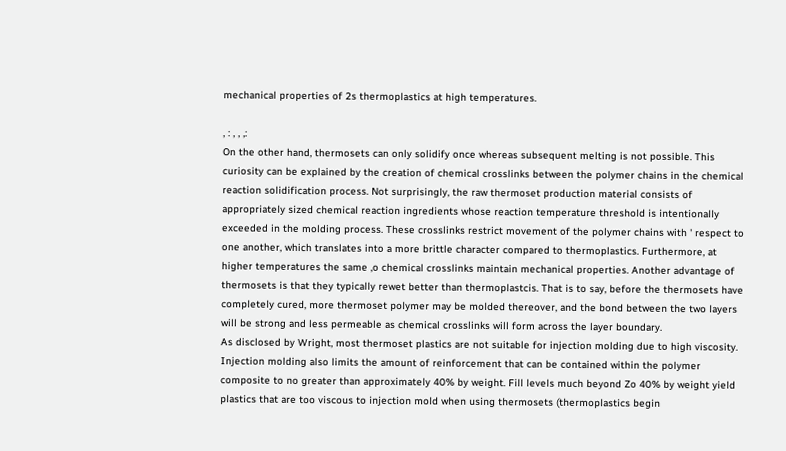mechanical properties of 2s thermoplastics at high temperatures.

, : , , ,:
On the other hand, thermosets can only solidify once whereas subsequent melting is not possible. This curiosity can be explained by the creation of chemical crosslinks between the polymer chains in the chemical reaction solidification process. Not surprisingly, the raw thermoset production material consists of appropriately sized chemical reaction ingredients whose reaction temperature threshold is intentionally exceeded in the molding process. These crosslinks restrict movement of the polymer chains with ' respect to one another, which translates into a more brittle character compared to thermoplastics. Furthermore, at higher temperatures the same ,o chemical crosslinks maintain mechanical properties. Another advantage of thermosets is that they typically rewet better than thermoplastcis. That is to say, before the thermosets have completely cured, more thermoset polymer may be molded thereover, and the bond between the two layers will be strong and less permeable as chemical crosslinks will form across the layer boundary.
As disclosed by Wright, most thermoset plastics are not suitable for injection molding due to high viscosity. Injection molding also limits the amount of reinforcement that can be contained within the polymer composite to no greater than approximately 40% by weight. Fill levels much beyond Zo 40% by weight yield plastics that are too viscous to injection mold when using thermosets (thermoplastics begin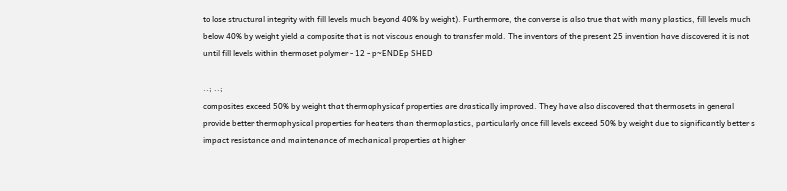to lose structural integrity with fill levels much beyond 40% by weight). Furthermore, the converse is also true that with many plastics, fill levels much below 40% by weight yield a composite that is not viscous enough to transfer mold. The inventors of the present 25 invention have discovered it is not until fill levels within thermoset polymer - 12 - p~ENDEp SHED

..; ..;
composites exceed 50% by weight that thermophysicaf properties are drastically improved. They have also discovered that thermosets in general provide better thermophysical properties for heaters than thermoplastics, particularly once fill levels exceed 50% by weight due to significantly better s impact resistance and maintenance of mechanical properties at higher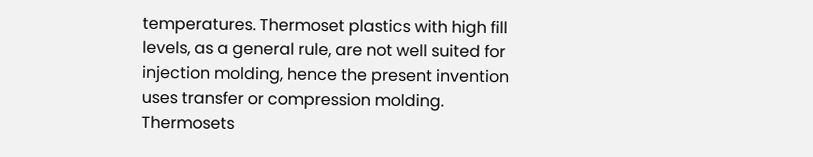temperatures. Thermoset plastics with high fill levels, as a general rule, are not well suited for injection molding, hence the present invention uses transfer or compression molding.
Thermosets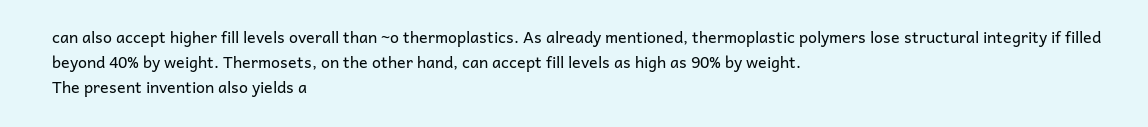can also accept higher fill levels overall than ~o thermoplastics. As already mentioned, thermoplastic polymers lose structural integrity if filled beyond 40% by weight. Thermosets, on the other hand, can accept fill levels as high as 90% by weight.
The present invention also yields a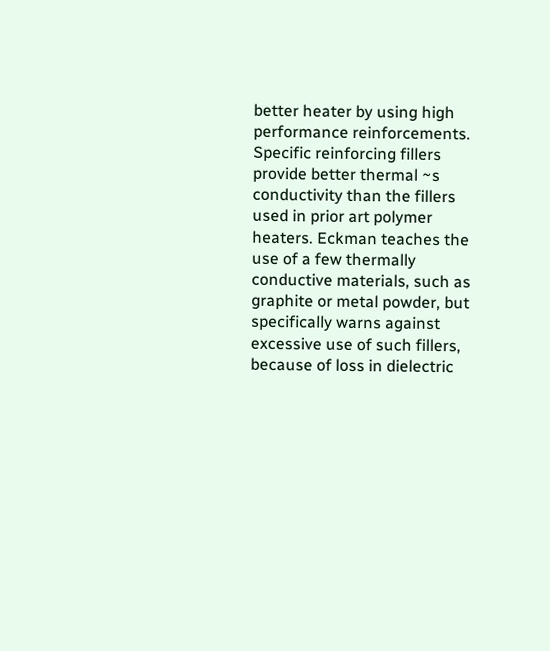better heater by using high performance reinforcements. Specific reinforcing fillers provide better thermal ~s conductivity than the fillers used in prior art polymer heaters. Eckman teaches the use of a few thermally conductive materials, such as graphite or metal powder, but specifically warns against excessive use of such fillers, because of loss in dielectric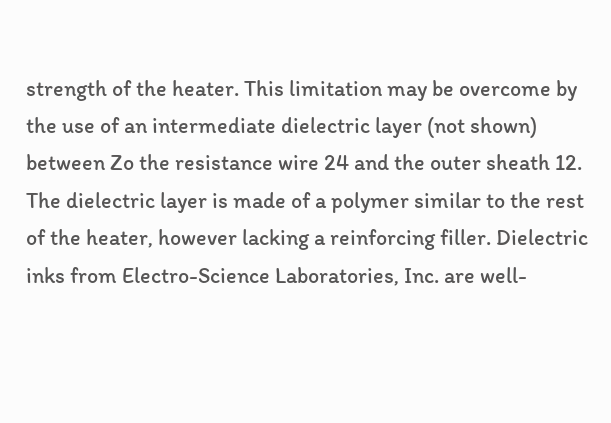strength of the heater. This limitation may be overcome by the use of an intermediate dielectric layer (not shown) between Zo the resistance wire 24 and the outer sheath 12. The dielectric layer is made of a polymer similar to the rest of the heater, however lacking a reinforcing filler. Dielectric inks from Electro-Science Laboratories, Inc. are well-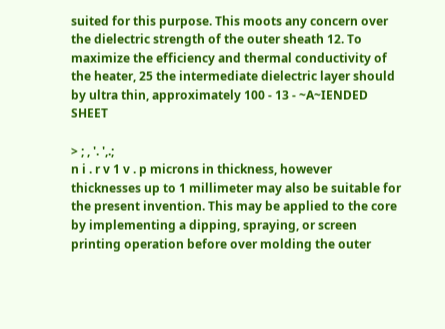suited for this purpose. This moots any concern over the dielectric strength of the outer sheath 12. To maximize the efficiency and thermal conductivity of the heater, 25 the intermediate dielectric layer should by ultra thin, approximately 100 - 13 - ~A~IENDED SHEET

> ; , '. ',.;
n i . r v 1 v . p microns in thickness, however thicknesses up to 1 millimeter may also be suitable for the present invention. This may be applied to the core by implementing a dipping, spraying, or screen printing operation before over molding the outer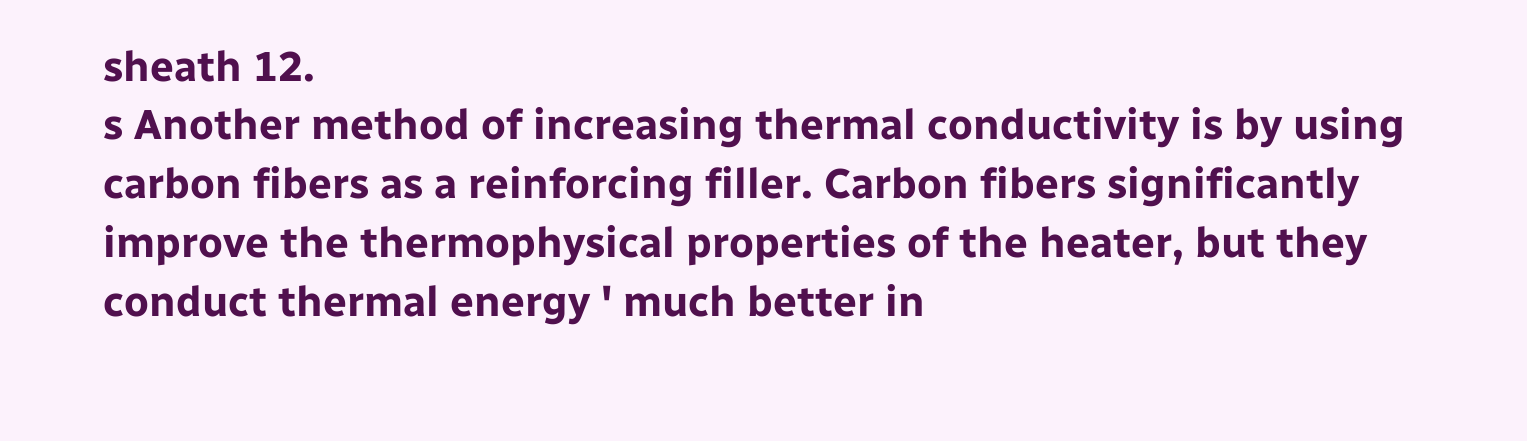sheath 12.
s Another method of increasing thermal conductivity is by using carbon fibers as a reinforcing filler. Carbon fibers significantly improve the thermophysical properties of the heater, but they conduct thermal energy ' much better in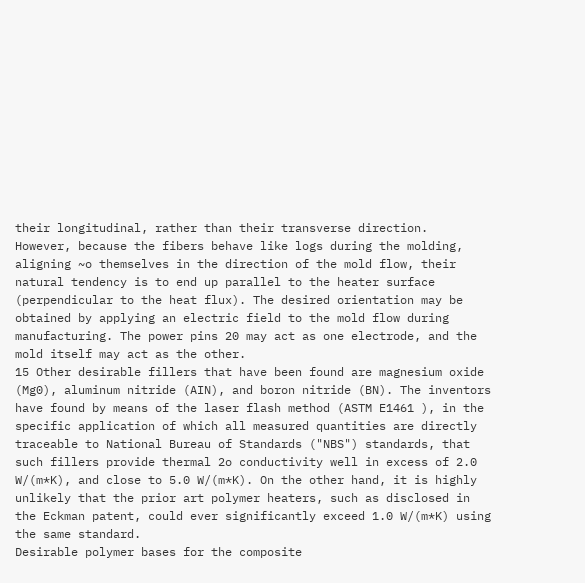their longitudinal, rather than their transverse direction.
However, because the fibers behave like logs during the molding, aligning ~o themselves in the direction of the mold flow, their natural tendency is to end up parallel to the heater surface (perpendicular to the heat flux). The desired orientation may be obtained by applying an electric field to the mold flow during manufacturing. The power pins 20 may act as one electrode, and the mold itself may act as the other.
15 Other desirable fillers that have been found are magnesium oxide (Mg0), aluminum nitride (AIN), and boron nitride (BN). The inventors have found by means of the laser flash method (ASTM E1461 ), in the specific application of which all measured quantities are directly traceable to National Bureau of Standards ("NBS") standards, that such fillers provide thermal 2o conductivity well in excess of 2.0 W/(m*K), and close to 5.0 W/(m*K). On the other hand, it is highly unlikely that the prior art polymer heaters, such as disclosed in the Eckman patent, could ever significantly exceed 1.0 W/(m*K) using the same standard.
Desirable polymer bases for the composite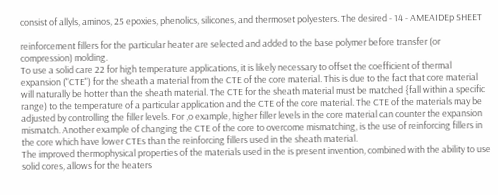consist of allyls, aminos, 25 epoxies, phenolics, silicones, and thermoset polyesters. The desired - 14 - AMEAIDEp SHEET

reinforcement fillers for the particular heater are selected and added to the base polymer before transfer (or compression) molding.
To use a solid care 22 for high temperature applications, it is likely necessary to offset the coefficient of thermal expansion ("CTE") for the sheath a material from the CTE of the core material. This is due to the fact that core material will naturally be hotter than the sheath material. The CTE for the sheath material must be matched {fall within a specific range) to the temperature of a particular application and the CTE of the core material. The CTE of the materials may be adjusted by controlling the filler levels. For ,o example, higher filler levels in the core material can counter the expansion mismatch. Another example of changing the CTE of the core to overcome mismatching, is the use of reinforcing fillers in the core which have lower CTEs than the reinforcing fillers used in the sheath material.
The improved thermophysical properties of the materials used in the is present invention, combined with the ability to use solid cores, allows for the heaters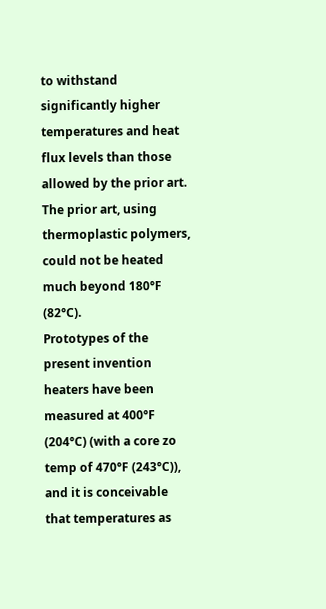to withstand significantly higher temperatures and heat flux levels than those allowed by the prior art. The prior art, using thermoplastic polymers, could not be heated much beyond 180°F (82°C).
Prototypes of the present invention heaters have been measured at 400°F (204°C) (with a core zo temp of 470°F (243°C)), and it is conceivable that temperatures as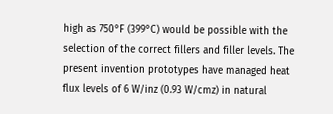high as 750°F (399°C) would be possible with the selection of the correct fillers and filler levels. The present invention prototypes have managed heat flux levels of 6 W/inz (0.93 W/cmz) in natural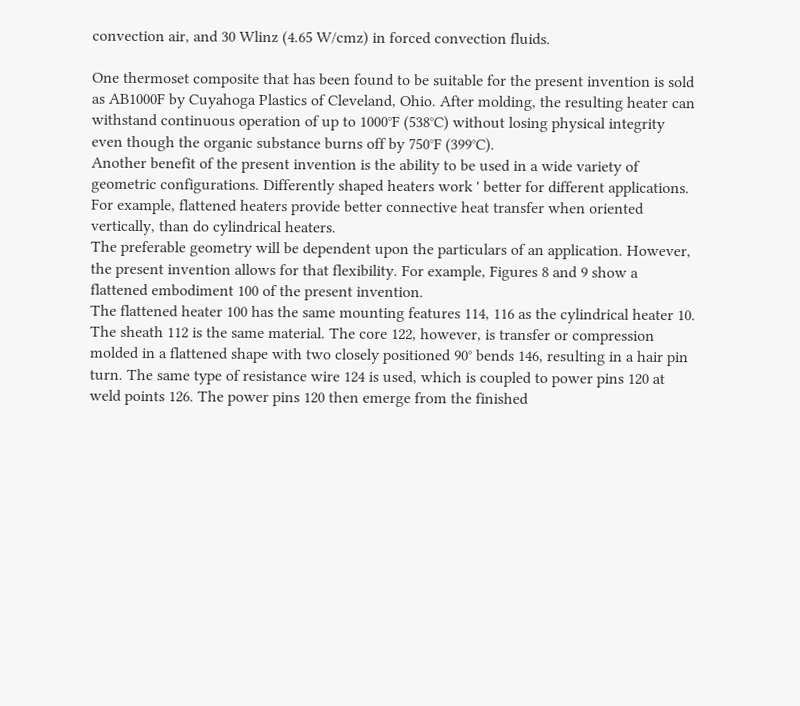convection air, and 30 Wlinz (4.65 W/cmz) in forced convection fluids.

One thermoset composite that has been found to be suitable for the present invention is sold as AB1000F by Cuyahoga Plastics of Cleveland, Ohio. After molding, the resulting heater can withstand continuous operation of up to 1000°F (538°C) without losing physical integrity even though the organic substance burns off by 750°F (399°C).
Another benefit of the present invention is the ability to be used in a wide variety of geometric configurations. Differently shaped heaters work ' better for different applications. For example, flattened heaters provide better connective heat transfer when oriented vertically, than do cylindrical heaters.
The preferable geometry will be dependent upon the particulars of an application. However, the present invention allows for that flexibility. For example, Figures 8 and 9 show a flattened embodiment 100 of the present invention.
The flattened heater 100 has the same mounting features 114, 116 as the cylindrical heater 10. The sheath 112 is the same material. The core 122, however, is transfer or compression molded in a flattened shape with two closely positioned 90° bends 146, resulting in a hair pin turn. The same type of resistance wire 124 is used, which is coupled to power pins 120 at weld points 126. The power pins 120 then emerge from the finished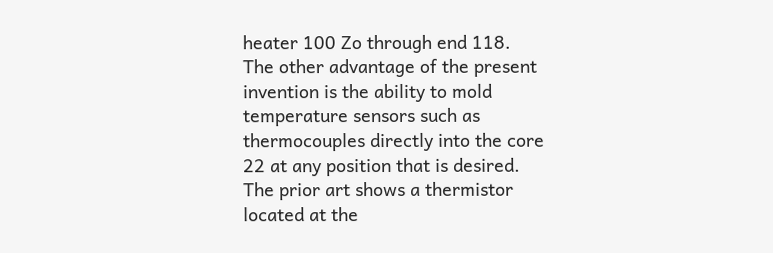heater 100 Zo through end 118.
The other advantage of the present invention is the ability to mold temperature sensors such as thermocouples directly into the core 22 at any position that is desired. The prior art shows a thermistor located at the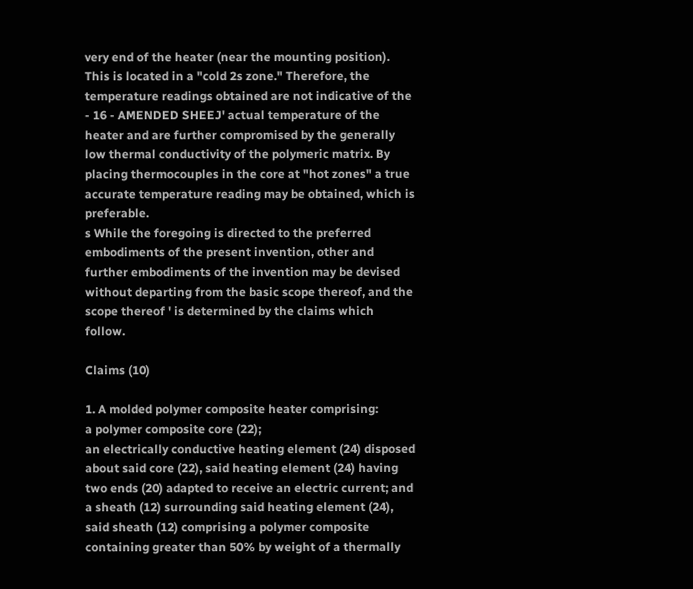very end of the heater (near the mounting position). This is located in a "cold 2s zone." Therefore, the temperature readings obtained are not indicative of the - 16 - AMENDED SHEEJ' actual temperature of the heater and are further compromised by the generally low thermal conductivity of the polymeric matrix. By placing thermocouples in the core at "hot zones" a true accurate temperature reading may be obtained, which is preferable.
s While the foregoing is directed to the preferred embodiments of the present invention, other and further embodiments of the invention may be devised without departing from the basic scope thereof, and the scope thereof ' is determined by the claims which follow.

Claims (10)

1. A molded polymer composite heater comprising:
a polymer composite core (22);
an electrically conductive heating element (24) disposed about said core (22), said heating element (24) having two ends (20) adapted to receive an electric current; and a sheath (12) surrounding said heating element (24), said sheath (12) comprising a polymer composite containing greater than 50% by weight of a thermally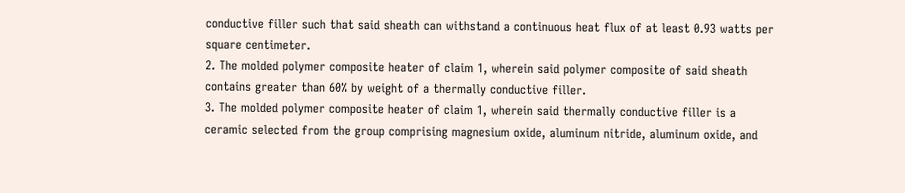conductive filler such that said sheath can withstand a continuous heat flux of at least 0.93 watts per square centimeter.
2. The molded polymer composite heater of claim 1, wherein said polymer composite of said sheath contains greater than 60% by weight of a thermally conductive filler.
3. The molded polymer composite heater of claim 1, wherein said thermally conductive filler is a ceramic selected from the group comprising magnesium oxide, aluminum nitride, aluminum oxide, and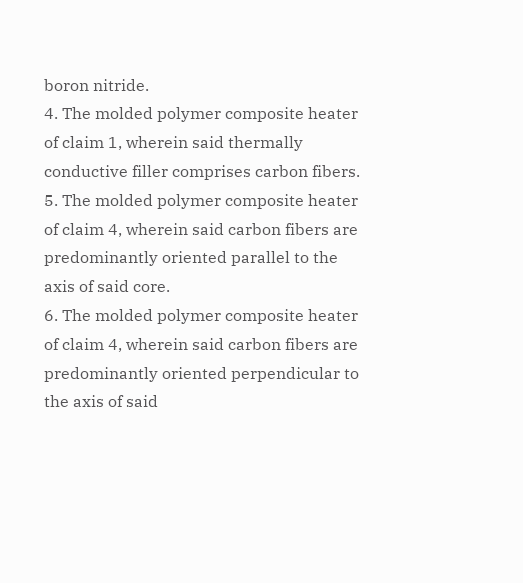boron nitride.
4. The molded polymer composite heater of claim 1, wherein said thermally conductive filler comprises carbon fibers.
5. The molded polymer composite heater of claim 4, wherein said carbon fibers are predominantly oriented parallel to the axis of said core.
6. The molded polymer composite heater of claim 4, wherein said carbon fibers are predominantly oriented perpendicular to the axis of said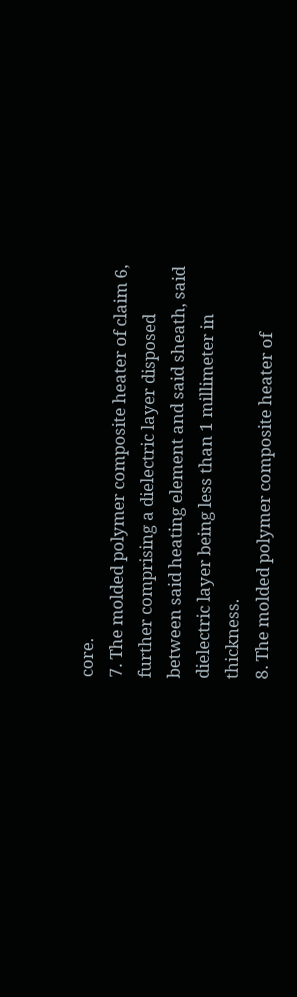core.
7. The molded polymer composite heater of claim 6, further comprising a dielectric layer disposed between said heating element and said sheath, said dielectric layer being less than 1 millimeter in thickness.
8. The molded polymer composite heater of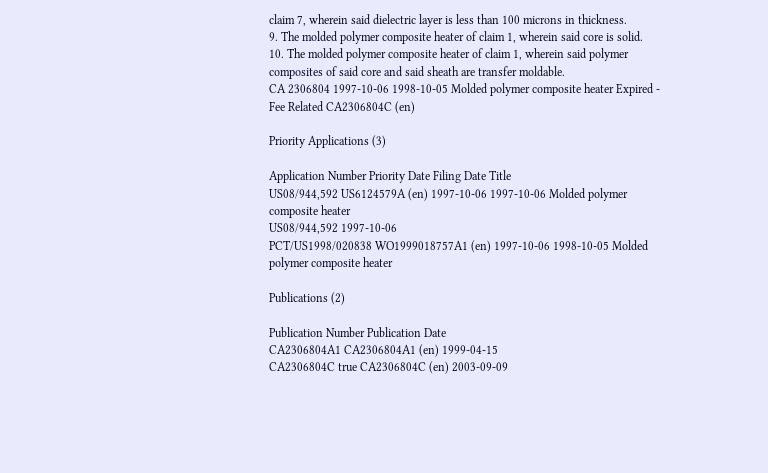claim 7, wherein said dielectric layer is less than 100 microns in thickness.
9. The molded polymer composite heater of claim 1, wherein said core is solid.
10. The molded polymer composite heater of claim 1, wherein said polymer composites of said core and said sheath are transfer moldable.
CA 2306804 1997-10-06 1998-10-05 Molded polymer composite heater Expired - Fee Related CA2306804C (en)

Priority Applications (3)

Application Number Priority Date Filing Date Title
US08/944,592 US6124579A (en) 1997-10-06 1997-10-06 Molded polymer composite heater
US08/944,592 1997-10-06
PCT/US1998/020838 WO1999018757A1 (en) 1997-10-06 1998-10-05 Molded polymer composite heater

Publications (2)

Publication Number Publication Date
CA2306804A1 CA2306804A1 (en) 1999-04-15
CA2306804C true CA2306804C (en) 2003-09-09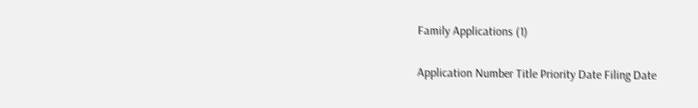Family Applications (1)

Application Number Title Priority Date Filing Date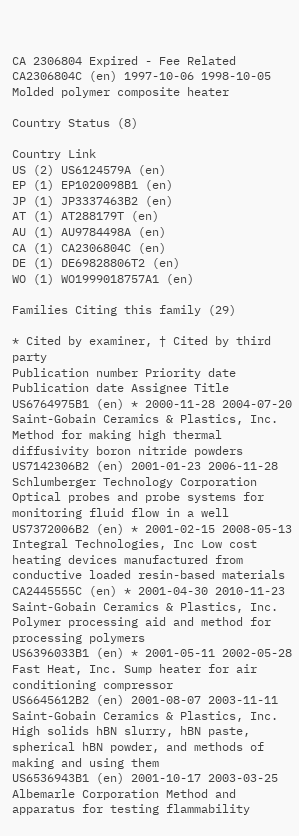CA 2306804 Expired - Fee Related CA2306804C (en) 1997-10-06 1998-10-05 Molded polymer composite heater

Country Status (8)

Country Link
US (2) US6124579A (en)
EP (1) EP1020098B1 (en)
JP (1) JP3337463B2 (en)
AT (1) AT288179T (en)
AU (1) AU9784498A (en)
CA (1) CA2306804C (en)
DE (1) DE69828806T2 (en)
WO (1) WO1999018757A1 (en)

Families Citing this family (29)

* Cited by examiner, † Cited by third party
Publication number Priority date Publication date Assignee Title
US6764975B1 (en) * 2000-11-28 2004-07-20 Saint-Gobain Ceramics & Plastics, Inc. Method for making high thermal diffusivity boron nitride powders
US7142306B2 (en) 2001-01-23 2006-11-28 Schlumberger Technology Corporation Optical probes and probe systems for monitoring fluid flow in a well
US7372006B2 (en) * 2001-02-15 2008-05-13 Integral Technologies, Inc Low cost heating devices manufactured from conductive loaded resin-based materials
CA2445555C (en) * 2001-04-30 2010-11-23 Saint-Gobain Ceramics & Plastics, Inc. Polymer processing aid and method for processing polymers
US6396033B1 (en) * 2001-05-11 2002-05-28 Fast Heat, Inc. Sump heater for air conditioning compressor
US6645612B2 (en) 2001-08-07 2003-11-11 Saint-Gobain Ceramics & Plastics, Inc. High solids hBN slurry, hBN paste, spherical hBN powder, and methods of making and using them
US6536943B1 (en) 2001-10-17 2003-03-25 Albemarle Corporation Method and apparatus for testing flammability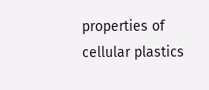properties of cellular plastics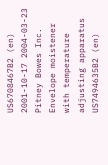US6708467B2 (en) 2001-10-17 2004-03-23 Pitney Bowes Inc. Envelope moistener with temperature adjusting apparatus
US7494635B2 (en)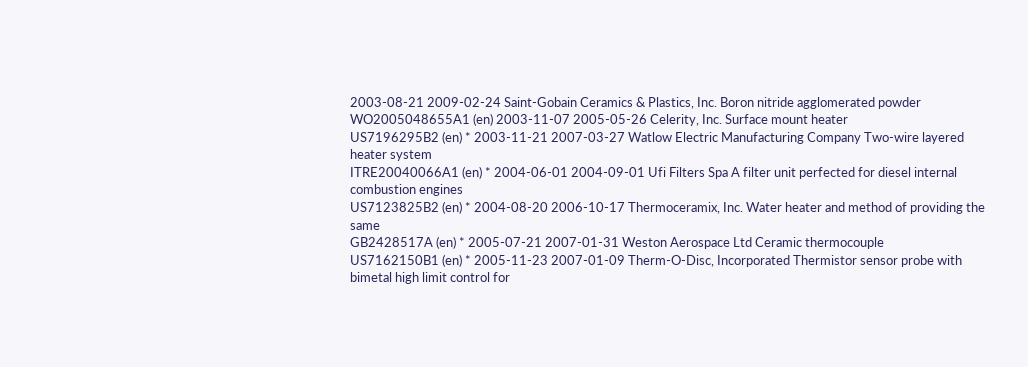2003-08-21 2009-02-24 Saint-Gobain Ceramics & Plastics, Inc. Boron nitride agglomerated powder
WO2005048655A1 (en) 2003-11-07 2005-05-26 Celerity, Inc. Surface mount heater
US7196295B2 (en) * 2003-11-21 2007-03-27 Watlow Electric Manufacturing Company Two-wire layered heater system
ITRE20040066A1 (en) * 2004-06-01 2004-09-01 Ufi Filters Spa A filter unit perfected for diesel internal combustion engines
US7123825B2 (en) * 2004-08-20 2006-10-17 Thermoceramix, Inc. Water heater and method of providing the same
GB2428517A (en) * 2005-07-21 2007-01-31 Weston Aerospace Ltd Ceramic thermocouple
US7162150B1 (en) * 2005-11-23 2007-01-09 Therm-O-Disc, Incorporated Thermistor sensor probe with bimetal high limit control for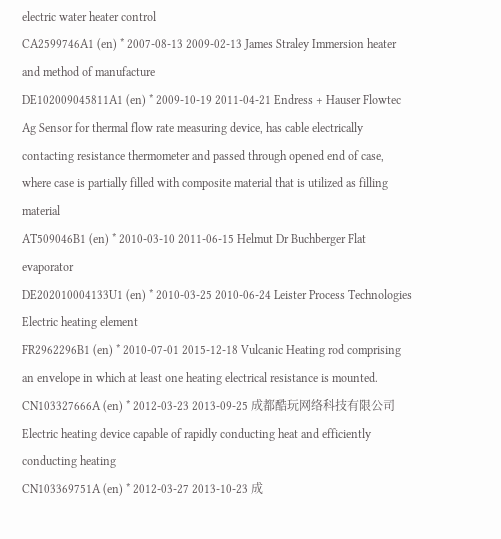electric water heater control
CA2599746A1 (en) * 2007-08-13 2009-02-13 James Straley Immersion heater and method of manufacture
DE102009045811A1 (en) * 2009-10-19 2011-04-21 Endress + Hauser Flowtec Ag Sensor for thermal flow rate measuring device, has cable electrically contacting resistance thermometer and passed through opened end of case, where case is partially filled with composite material that is utilized as filling material
AT509046B1 (en) * 2010-03-10 2011-06-15 Helmut Dr Buchberger Flat evaporator
DE202010004133U1 (en) * 2010-03-25 2010-06-24 Leister Process Technologies Electric heating element
FR2962296B1 (en) * 2010-07-01 2015-12-18 Vulcanic Heating rod comprising an envelope in which at least one heating electrical resistance is mounted.
CN103327666A (en) * 2012-03-23 2013-09-25 成都酷玩网络科技有限公司 Electric heating device capable of rapidly conducting heat and efficiently conducting heating
CN103369751A (en) * 2012-03-27 2013-10-23 成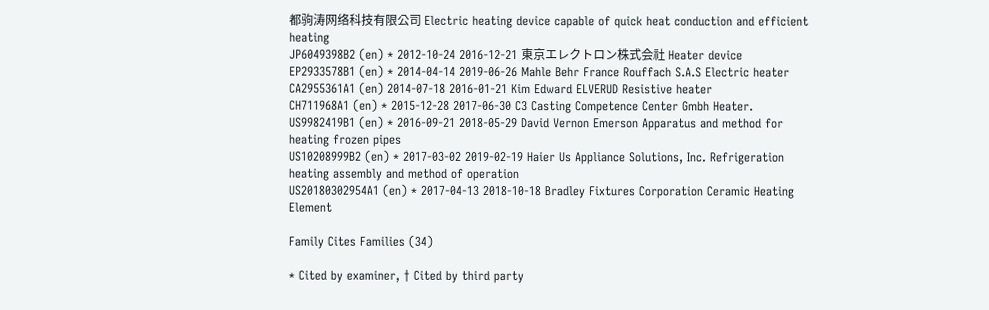都驹涛网络科技有限公司 Electric heating device capable of quick heat conduction and efficient heating
JP6049398B2 (en) * 2012-10-24 2016-12-21 東京エレクトロン株式会社 Heater device
EP2933578B1 (en) * 2014-04-14 2019-06-26 Mahle Behr France Rouffach S.A.S Electric heater
CA2955361A1 (en) 2014-07-18 2016-01-21 Kim Edward ELVERUD Resistive heater
CH711968A1 (en) * 2015-12-28 2017-06-30 C3 Casting Competence Center Gmbh Heater.
US9982419B1 (en) * 2016-09-21 2018-05-29 David Vernon Emerson Apparatus and method for heating frozen pipes
US10208999B2 (en) * 2017-03-02 2019-02-19 Haier Us Appliance Solutions, Inc. Refrigeration heating assembly and method of operation
US20180302954A1 (en) * 2017-04-13 2018-10-18 Bradley Fixtures Corporation Ceramic Heating Element

Family Cites Families (34)

* Cited by examiner, † Cited by third party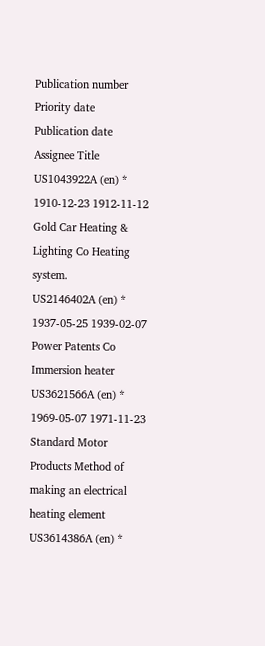Publication number Priority date Publication date Assignee Title
US1043922A (en) * 1910-12-23 1912-11-12 Gold Car Heating & Lighting Co Heating system.
US2146402A (en) * 1937-05-25 1939-02-07 Power Patents Co Immersion heater
US3621566A (en) * 1969-05-07 1971-11-23 Standard Motor Products Method of making an electrical heating element
US3614386A (en) *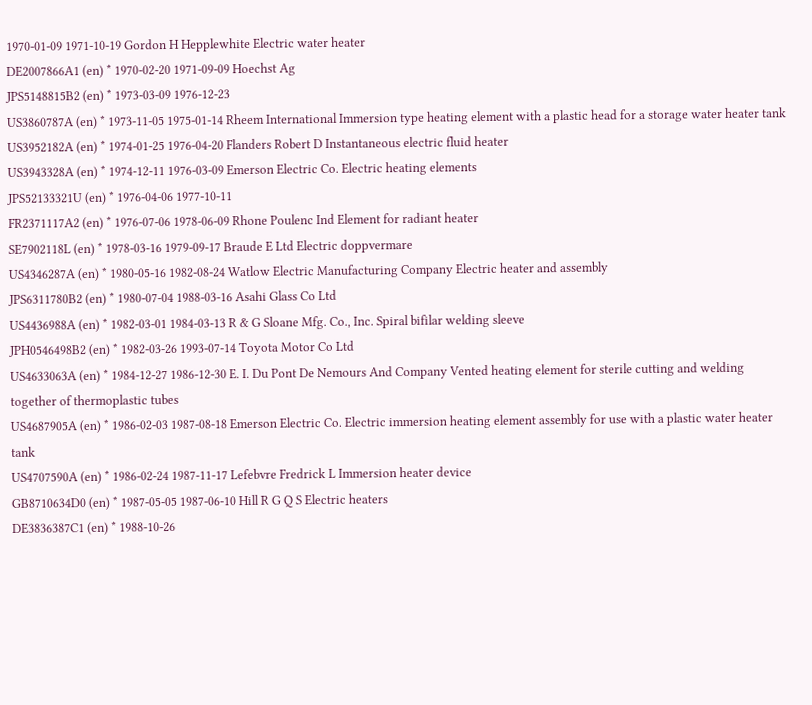1970-01-09 1971-10-19 Gordon H Hepplewhite Electric water heater
DE2007866A1 (en) * 1970-02-20 1971-09-09 Hoechst Ag
JPS5148815B2 (en) * 1973-03-09 1976-12-23
US3860787A (en) * 1973-11-05 1975-01-14 Rheem International Immersion type heating element with a plastic head for a storage water heater tank
US3952182A (en) * 1974-01-25 1976-04-20 Flanders Robert D Instantaneous electric fluid heater
US3943328A (en) * 1974-12-11 1976-03-09 Emerson Electric Co. Electric heating elements
JPS52133321U (en) * 1976-04-06 1977-10-11
FR2371117A2 (en) * 1976-07-06 1978-06-09 Rhone Poulenc Ind Element for radiant heater
SE7902118L (en) * 1978-03-16 1979-09-17 Braude E Ltd Electric doppvermare
US4346287A (en) * 1980-05-16 1982-08-24 Watlow Electric Manufacturing Company Electric heater and assembly
JPS6311780B2 (en) * 1980-07-04 1988-03-16 Asahi Glass Co Ltd
US4436988A (en) * 1982-03-01 1984-03-13 R & G Sloane Mfg. Co., Inc. Spiral bifilar welding sleeve
JPH0546498B2 (en) * 1982-03-26 1993-07-14 Toyota Motor Co Ltd
US4633063A (en) * 1984-12-27 1986-12-30 E. I. Du Pont De Nemours And Company Vented heating element for sterile cutting and welding together of thermoplastic tubes
US4687905A (en) * 1986-02-03 1987-08-18 Emerson Electric Co. Electric immersion heating element assembly for use with a plastic water heater tank
US4707590A (en) * 1986-02-24 1987-11-17 Lefebvre Fredrick L Immersion heater device
GB8710634D0 (en) * 1987-05-05 1987-06-10 Hill R G Q S Electric heaters
DE3836387C1 (en) * 1988-10-26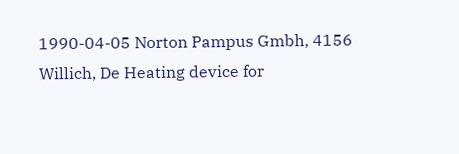1990-04-05 Norton Pampus Gmbh, 4156 Willich, De Heating device for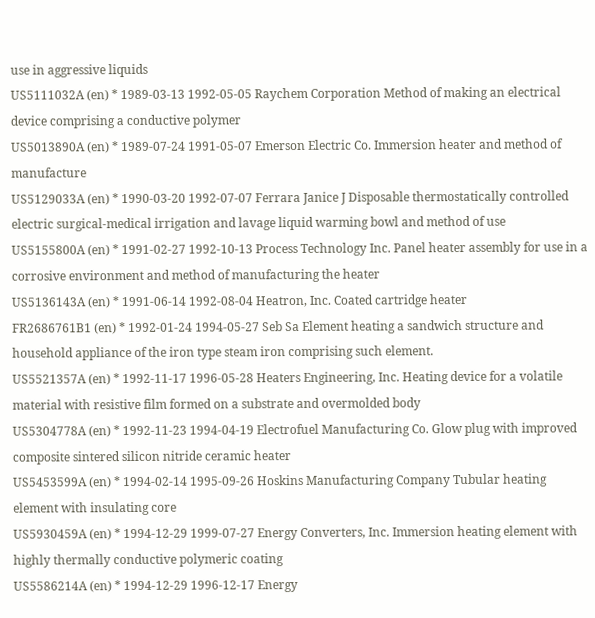use in aggressive liquids
US5111032A (en) * 1989-03-13 1992-05-05 Raychem Corporation Method of making an electrical device comprising a conductive polymer
US5013890A (en) * 1989-07-24 1991-05-07 Emerson Electric Co. Immersion heater and method of manufacture
US5129033A (en) * 1990-03-20 1992-07-07 Ferrara Janice J Disposable thermostatically controlled electric surgical-medical irrigation and lavage liquid warming bowl and method of use
US5155800A (en) * 1991-02-27 1992-10-13 Process Technology Inc. Panel heater assembly for use in a corrosive environment and method of manufacturing the heater
US5136143A (en) * 1991-06-14 1992-08-04 Heatron, Inc. Coated cartridge heater
FR2686761B1 (en) * 1992-01-24 1994-05-27 Seb Sa Element heating a sandwich structure and household appliance of the iron type steam iron comprising such element.
US5521357A (en) * 1992-11-17 1996-05-28 Heaters Engineering, Inc. Heating device for a volatile material with resistive film formed on a substrate and overmolded body
US5304778A (en) * 1992-11-23 1994-04-19 Electrofuel Manufacturing Co. Glow plug with improved composite sintered silicon nitride ceramic heater
US5453599A (en) * 1994-02-14 1995-09-26 Hoskins Manufacturing Company Tubular heating element with insulating core
US5930459A (en) * 1994-12-29 1999-07-27 Energy Converters, Inc. Immersion heating element with highly thermally conductive polymeric coating
US5586214A (en) * 1994-12-29 1996-12-17 Energy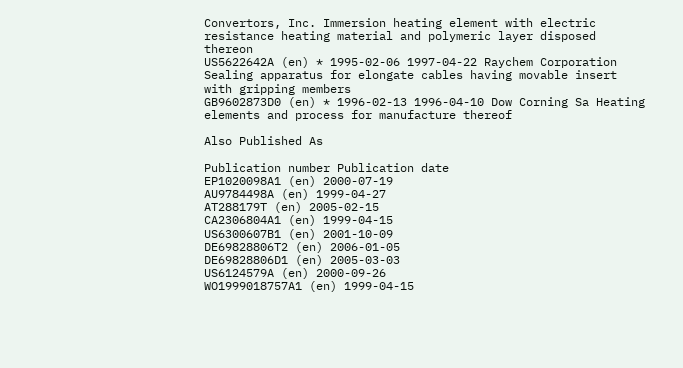Convertors, Inc. Immersion heating element with electric resistance heating material and polymeric layer disposed thereon
US5622642A (en) * 1995-02-06 1997-04-22 Raychem Corporation Sealing apparatus for elongate cables having movable insert with gripping members
GB9602873D0 (en) * 1996-02-13 1996-04-10 Dow Corning Sa Heating elements and process for manufacture thereof

Also Published As

Publication number Publication date
EP1020098A1 (en) 2000-07-19
AU9784498A (en) 1999-04-27
AT288179T (en) 2005-02-15
CA2306804A1 (en) 1999-04-15
US6300607B1 (en) 2001-10-09
DE69828806T2 (en) 2006-01-05
DE69828806D1 (en) 2005-03-03
US6124579A (en) 2000-09-26
WO1999018757A1 (en) 1999-04-15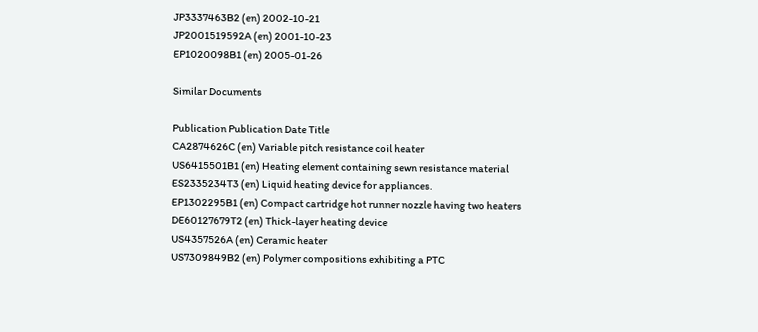JP3337463B2 (en) 2002-10-21
JP2001519592A (en) 2001-10-23
EP1020098B1 (en) 2005-01-26

Similar Documents

Publication Publication Date Title
CA2874626C (en) Variable pitch resistance coil heater
US6415501B1 (en) Heating element containing sewn resistance material
ES2335234T3 (en) Liquid heating device for appliances.
EP1302295B1 (en) Compact cartridge hot runner nozzle having two heaters
DE60127679T2 (en) Thick-layer heating device
US4357526A (en) Ceramic heater
US7309849B2 (en) Polymer compositions exhibiting a PTC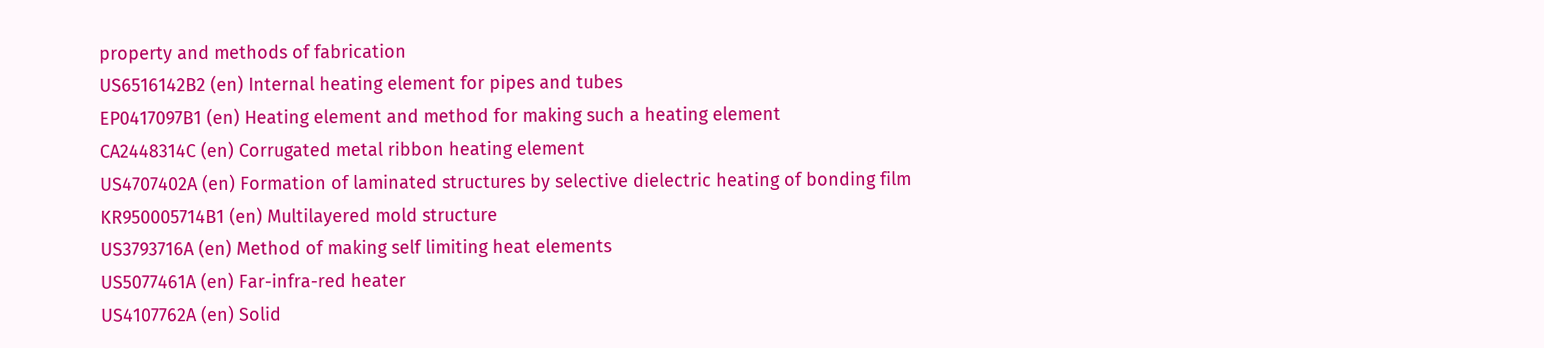property and methods of fabrication
US6516142B2 (en) Internal heating element for pipes and tubes
EP0417097B1 (en) Heating element and method for making such a heating element
CA2448314C (en) Corrugated metal ribbon heating element
US4707402A (en) Formation of laminated structures by selective dielectric heating of bonding film
KR950005714B1 (en) Multilayered mold structure
US3793716A (en) Method of making self limiting heat elements
US5077461A (en) Far-infra-red heater
US4107762A (en) Solid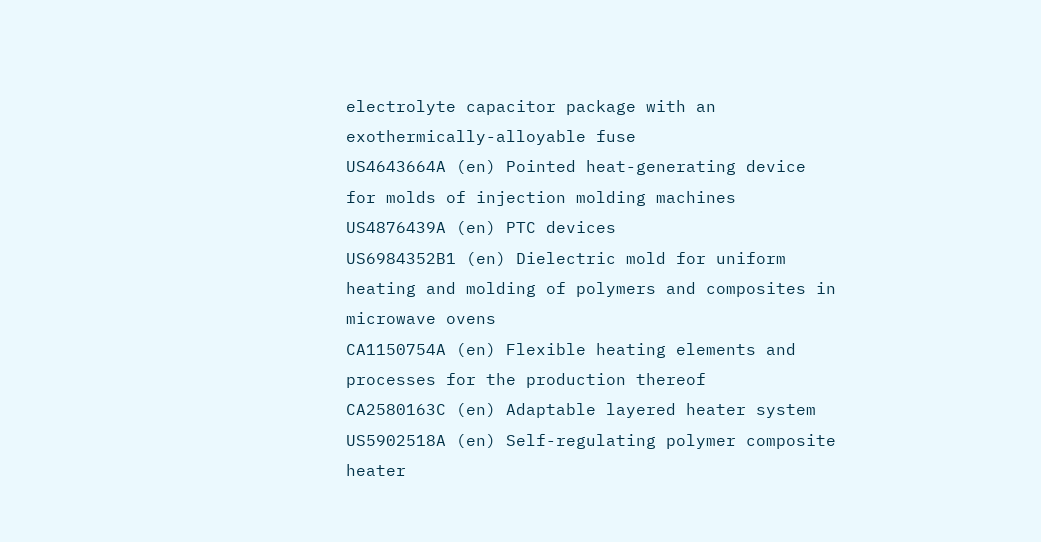electrolyte capacitor package with an exothermically-alloyable fuse
US4643664A (en) Pointed heat-generating device for molds of injection molding machines
US4876439A (en) PTC devices
US6984352B1 (en) Dielectric mold for uniform heating and molding of polymers and composites in microwave ovens
CA1150754A (en) Flexible heating elements and processes for the production thereof
CA2580163C (en) Adaptable layered heater system
US5902518A (en) Self-regulating polymer composite heater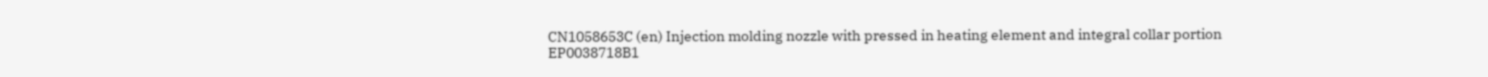CN1058653C (en) Injection molding nozzle with pressed in heating element and integral collar portion
EP0038718B1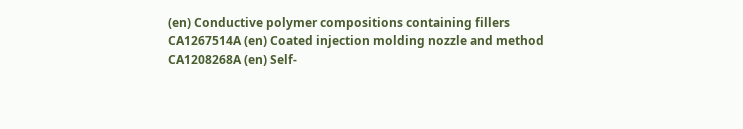(en) Conductive polymer compositions containing fillers
CA1267514A (en) Coated injection molding nozzle and method
CA1208268A (en) Self-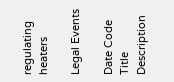regulating heaters

Legal Events

Date Code Title Description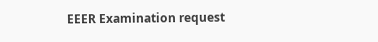EEER Examination request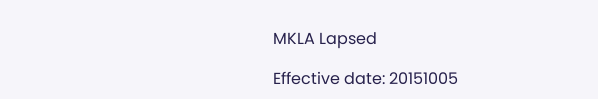MKLA Lapsed

Effective date: 20151005